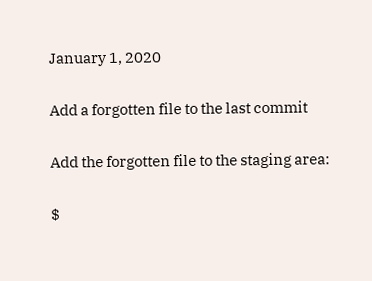January 1, 2020

Add a forgotten file to the last commit

Add the forgotten file to the staging area:

$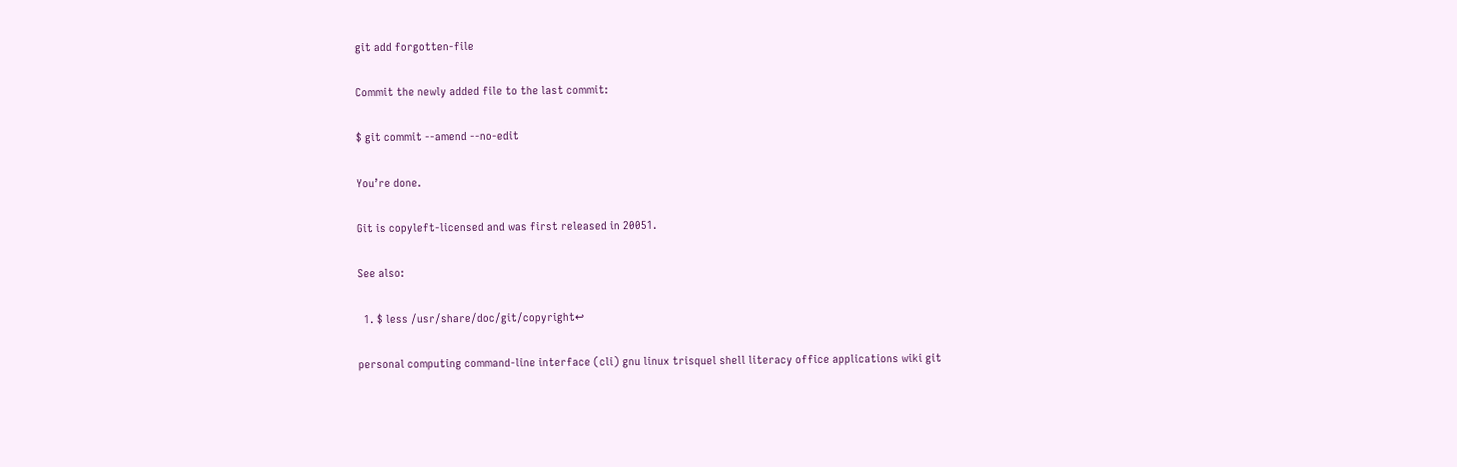git add forgotten-file

Commit the newly added file to the last commit:

$ git commit --amend --no-edit

You’re done.

Git is copyleft-licensed and was first released in 20051.

See also:

  1. $ less /usr/share/doc/git/copyright↩

personal computing command-line interface (cli) gnu linux trisquel shell literacy office applications wiki git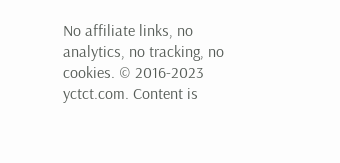No affiliate links, no analytics, no tracking, no cookies. © 2016-2023 yctct.com. Content is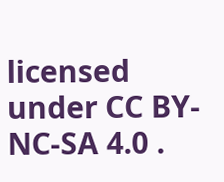licensed under CC BY-NC-SA 4.0 .